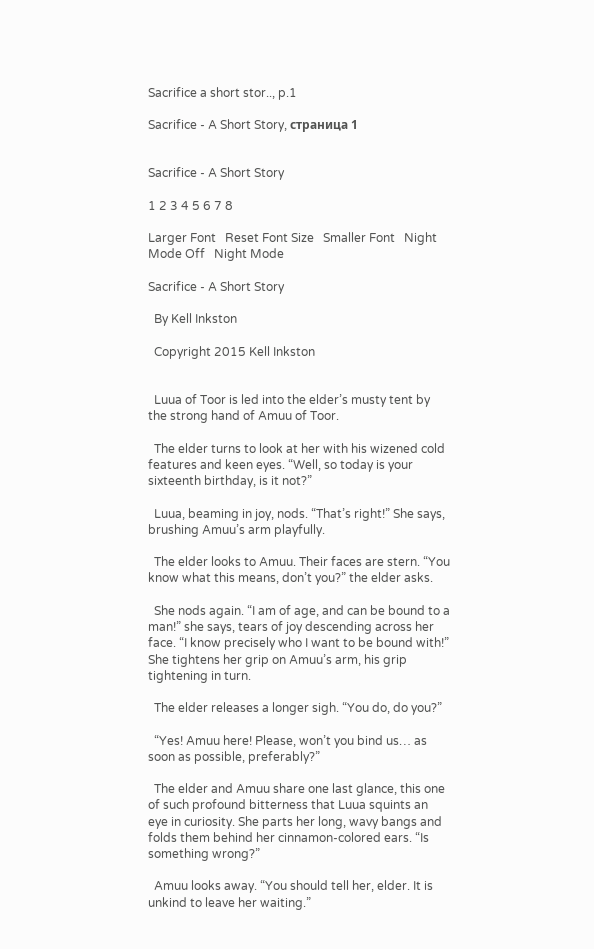Sacrifice a short stor.., p.1

Sacrifice - A Short Story, страница 1


Sacrifice - A Short Story

1 2 3 4 5 6 7 8

Larger Font   Reset Font Size   Smaller Font   Night Mode Off   Night Mode

Sacrifice - A Short Story

  By Kell Inkston

  Copyright 2015 Kell Inkston


  Luua of Toor is led into the elder’s musty tent by the strong hand of Amuu of Toor.

  The elder turns to look at her with his wizened cold features and keen eyes. “Well, so today is your sixteenth birthday, is it not?”

  Luua, beaming in joy, nods. “That’s right!” She says, brushing Amuu’s arm playfully.

  The elder looks to Amuu. Their faces are stern. “You know what this means, don’t you?” the elder asks.

  She nods again. “I am of age, and can be bound to a man!” she says, tears of joy descending across her face. “I know precisely who I want to be bound with!” She tightens her grip on Amuu’s arm, his grip tightening in turn.

  The elder releases a longer sigh. “You do, do you?”

  “Yes! Amuu here! Please, won’t you bind us… as soon as possible, preferably?”

  The elder and Amuu share one last glance, this one of such profound bitterness that Luua squints an eye in curiosity. She parts her long, wavy bangs and folds them behind her cinnamon-colored ears. “Is something wrong?”

  Amuu looks away. “You should tell her, elder. It is unkind to leave her waiting.”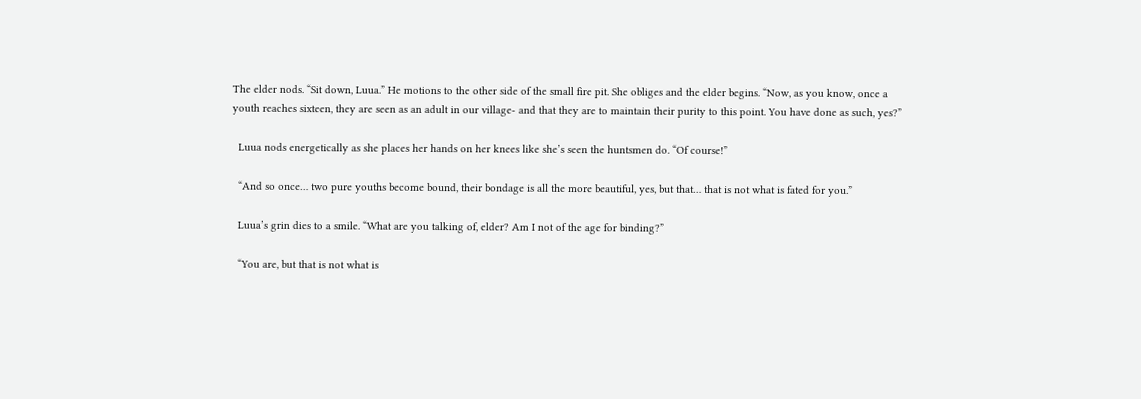The elder nods. “Sit down, Luua.” He motions to the other side of the small fire pit. She obliges and the elder begins. “Now, as you know, once a youth reaches sixteen, they are seen as an adult in our village- and that they are to maintain their purity to this point. You have done as such, yes?”

  Luua nods energetically as she places her hands on her knees like she’s seen the huntsmen do. “Of course!”

  “And so once… two pure youths become bound, their bondage is all the more beautiful, yes, but that… that is not what is fated for you.”

  Luua’s grin dies to a smile. “What are you talking of, elder? Am I not of the age for binding?”

  “You are, but that is not what is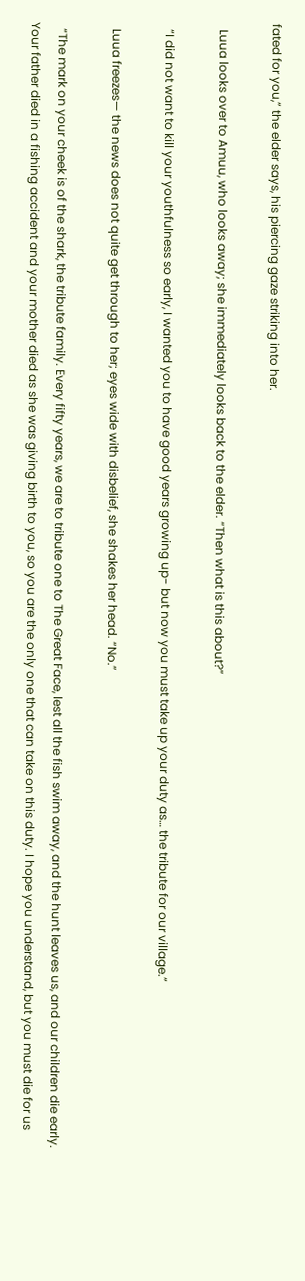fated for you,” the elder says, his piercing gaze striking into her.

  Luua looks over to Amuu, who looks away; she immediately looks back to the elder. “Then what is this about?”

  “I did not want to kill your youthfulness so early, I wanted you to have good years growing up- but now you must take up your duty as… the tribute for our village.”

  Luua freezes— the news does not quite get through to her; eyes wide with disbelief, she shakes her head. “No.”

  “The mark on your cheek is of the shark, the tribute family. Every fifty years, we are to tribute one to The Great Face, lest all the fish swim away, and the hunt leaves us, and our children die early. Your father died in a fishing accident and your mother died as she was giving birth to you, so you are the only one that can take on this duty. I hope you understand, but you must die for us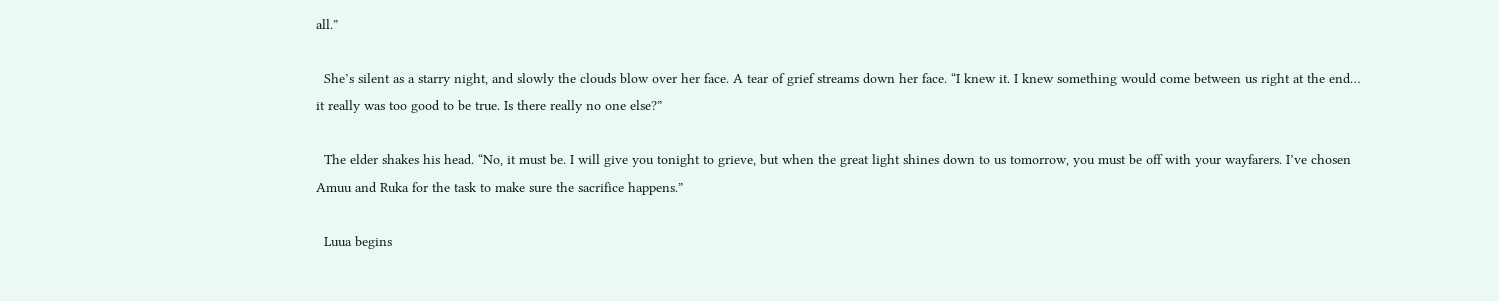all.”

  She’s silent as a starry night, and slowly the clouds blow over her face. A tear of grief streams down her face. “I knew it. I knew something would come between us right at the end… it really was too good to be true. Is there really no one else?”

  The elder shakes his head. “No, it must be. I will give you tonight to grieve, but when the great light shines down to us tomorrow, you must be off with your wayfarers. I’ve chosen Amuu and Ruka for the task to make sure the sacrifice happens.”

  Luua begins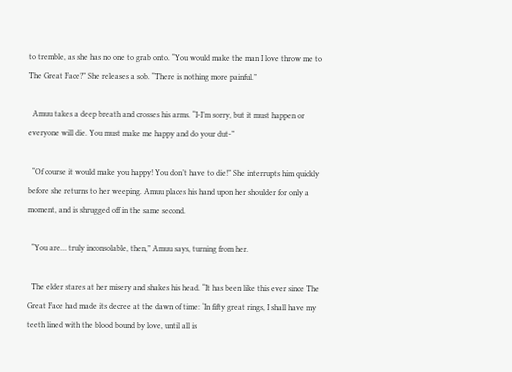to tremble, as she has no one to grab onto. “You would make the man I love throw me to The Great Face?” She releases a sob. “There is nothing more painful.”

  Amuu takes a deep breath and crosses his arms. “I-I’m sorry, but it must happen or everyone will die. You must make me happy and do your dut-”

  “Of course it would make you happy! You don’t have to die!” She interrupts him quickly before she returns to her weeping. Amuu places his hand upon her shoulder for only a moment, and is shrugged off in the same second.

  “You are… truly inconsolable, then,” Amuu says, turning from her.

  The elder stares at her misery and shakes his head. “It has been like this ever since The Great Face had made its decree at the dawn of time: ‘In fifty great rings, I shall have my teeth lined with the blood bound by love, until all is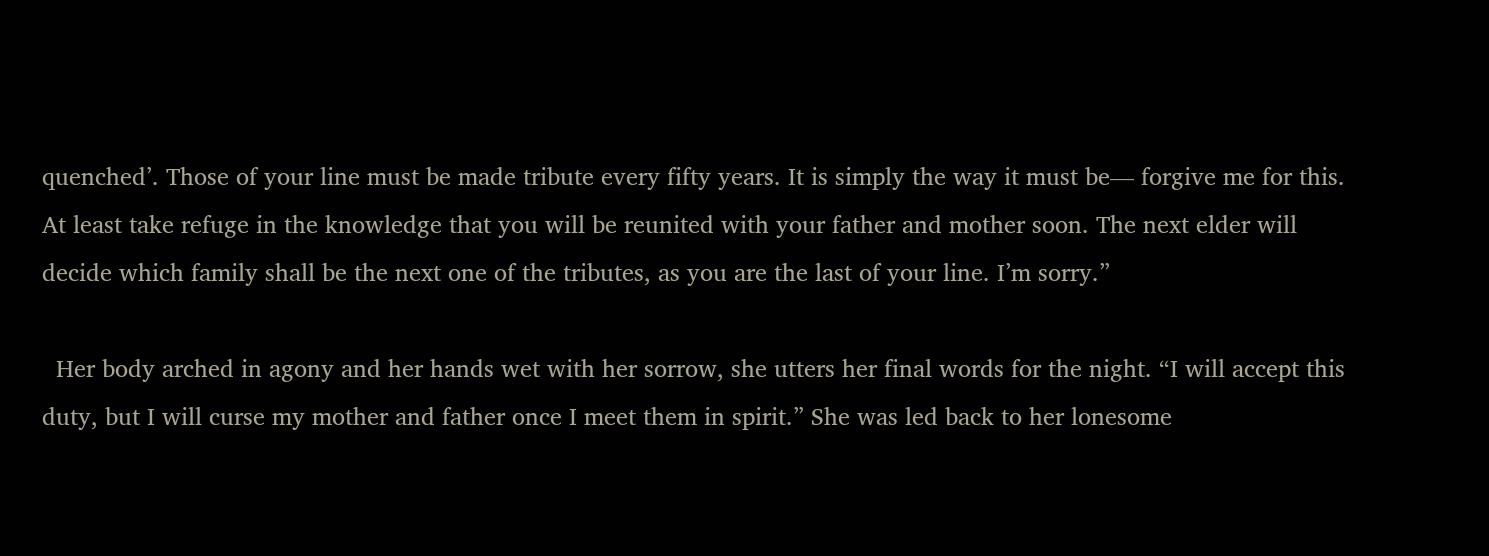quenched’. Those of your line must be made tribute every fifty years. It is simply the way it must be— forgive me for this. At least take refuge in the knowledge that you will be reunited with your father and mother soon. The next elder will decide which family shall be the next one of the tributes, as you are the last of your line. I’m sorry.”

  Her body arched in agony and her hands wet with her sorrow, she utters her final words for the night. “I will accept this duty, but I will curse my mother and father once I meet them in spirit.” She was led back to her lonesome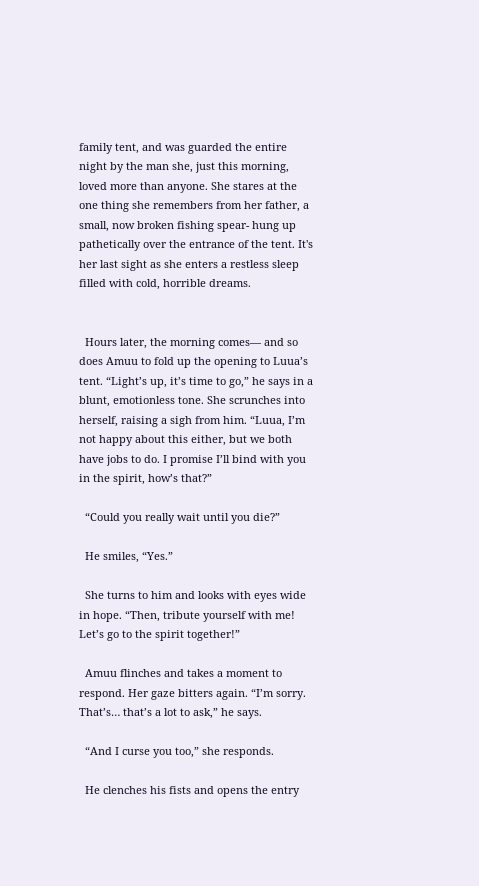family tent, and was guarded the entire night by the man she, just this morning, loved more than anyone. She stares at the one thing she remembers from her father, a small, now broken fishing spear- hung up pathetically over the entrance of the tent. It's her last sight as she enters a restless sleep filled with cold, horrible dreams.


  Hours later, the morning comes— and so does Amuu to fold up the opening to Luua’s tent. “Light’s up, it’s time to go,” he says in a blunt, emotionless tone. She scrunches into herself, raising a sigh from him. “Luua, I’m not happy about this either, but we both have jobs to do. I promise I’ll bind with you in the spirit, how’s that?”

  “Could you really wait until you die?”

  He smiles, “Yes.”

  She turns to him and looks with eyes wide in hope. “Then, tribute yourself with me! Let’s go to the spirit together!”

  Amuu flinches and takes a moment to respond. Her gaze bitters again. “I’m sorry. That’s… that’s a lot to ask,” he says.

  “And I curse you too,” she responds.

  He clenches his fists and opens the entry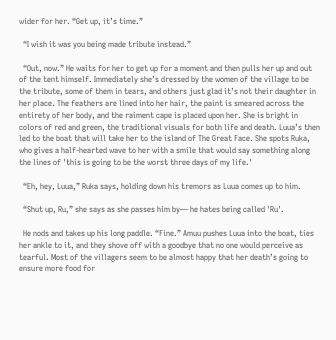wider for her. “Get up, it’s time.”

  “I wish it was you being made tribute instead.”

  “Out, now.” He waits for her to get up for a moment and then pulls her up and out of the tent himself. Immediately she’s dressed by the women of the village to be the tribute, some of them in tears, and others just glad it’s not their daughter in her place. The feathers are lined into her hair, the paint is smeared across the entirety of her body, and the raiment cape is placed upon her. She is bright in colors of red and green, the traditional visuals for both life and death. Luua’s then led to the boat that will take her to the island of The Great Face. She spots Ruka, who gives a half-hearted wave to her with a smile that would say something along the lines of 'this is going to be the worst three days of my life.'

  “Eh, hey, Luua,” Ruka says, holding down his tremors as Luua comes up to him.

  “Shut up, Ru,” she says as she passes him by— he hates being called 'Ru'.

  He nods and takes up his long paddle. “Fine.” Amuu pushes Luua into the boat, ties her ankle to it, and they shove off with a goodbye that no one would perceive as tearful. Most of the villagers seem to be almost happy that her death’s going to ensure more food for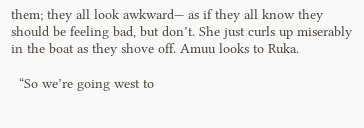them; they all look awkward— as if they all know they should be feeling bad, but don’t. She just curls up miserably in the boat as they shove off. Amuu looks to Ruka.

  “So we’re going west to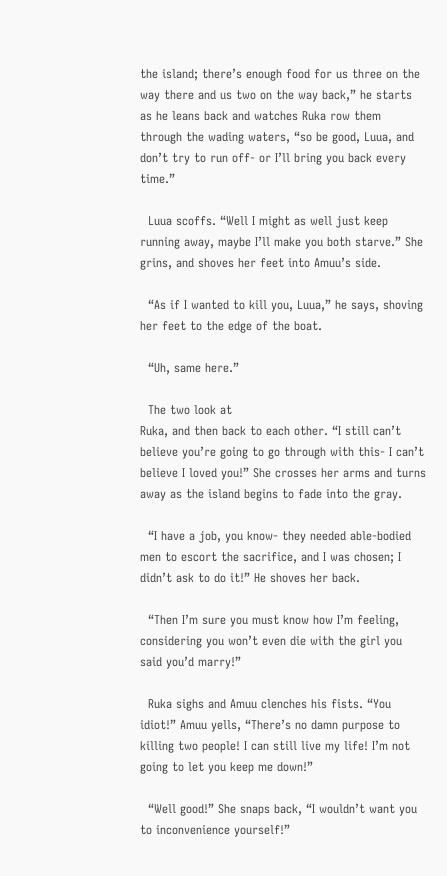the island; there’s enough food for us three on the way there and us two on the way back,” he starts as he leans back and watches Ruka row them through the wading waters, “so be good, Luua, and don’t try to run off- or I’ll bring you back every time.”

  Luua scoffs. “Well I might as well just keep running away, maybe I’ll make you both starve.” She grins, and shoves her feet into Amuu’s side.

  “As if I wanted to kill you, Luua,” he says, shoving her feet to the edge of the boat.

  “Uh, same here.”

  The two look at
Ruka, and then back to each other. “I still can’t believe you’re going to go through with this- I can’t believe I loved you!” She crosses her arms and turns away as the island begins to fade into the gray.

  “I have a job, you know- they needed able-bodied men to escort the sacrifice, and I was chosen; I didn’t ask to do it!” He shoves her back.

  “Then I’m sure you must know how I’m feeling, considering you won’t even die with the girl you said you’d marry!”

  Ruka sighs and Amuu clenches his fists. “You idiot!” Amuu yells, “There’s no damn purpose to killing two people! I can still live my life! I’m not going to let you keep me down!”

  “Well good!” She snaps back, “I wouldn’t want you to inconvenience yourself!”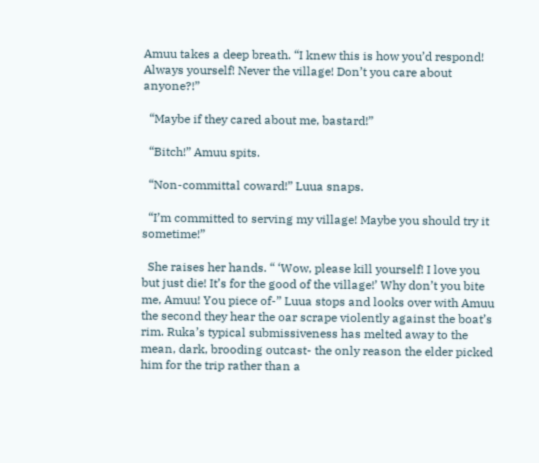Amuu takes a deep breath. “I knew this is how you’d respond! Always yourself! Never the village! Don’t you care about anyone?!”

  “Maybe if they cared about me, bastard!”

  “Bitch!” Amuu spits.

  “Non-committal coward!” Luua snaps.

  “I’m committed to serving my village! Maybe you should try it sometime!”

  She raises her hands. “ ‘Wow, please kill yourself! I love you but just die! It’s for the good of the village!’ Why don’t you bite me, Amuu! You piece of-” Luua stops and looks over with Amuu the second they hear the oar scrape violently against the boat’s rim. Ruka’s typical submissiveness has melted away to the mean, dark, brooding outcast- the only reason the elder picked him for the trip rather than a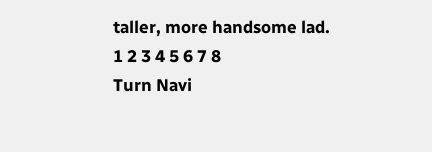taller, more handsome lad.
1 2 3 4 5 6 7 8
Turn Navi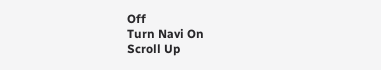Off
Turn Navi On
Scroll Up